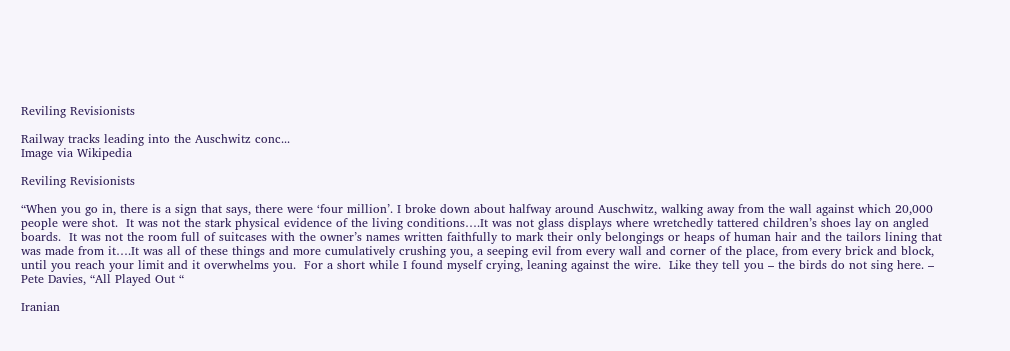Reviling Revisionists

Railway tracks leading into the Auschwitz conc...
Image via Wikipedia

Reviling Revisionists

“When you go in, there is a sign that says, there were ‘four million’. I broke down about halfway around Auschwitz, walking away from the wall against which 20,000 people were shot.  It was not the stark physical evidence of the living conditions….It was not glass displays where wretchedly tattered children’s shoes lay on angled boards.  It was not the room full of suitcases with the owner’s names written faithfully to mark their only belongings or heaps of human hair and the tailors lining that was made from it….It was all of these things and more cumulatively crushing you, a seeping evil from every wall and corner of the place, from every brick and block, until you reach your limit and it overwhelms you.  For a short while I found myself crying, leaning against the wire.  Like they tell you – the birds do not sing here. – Pete Davies, “All Played Out “

Iranian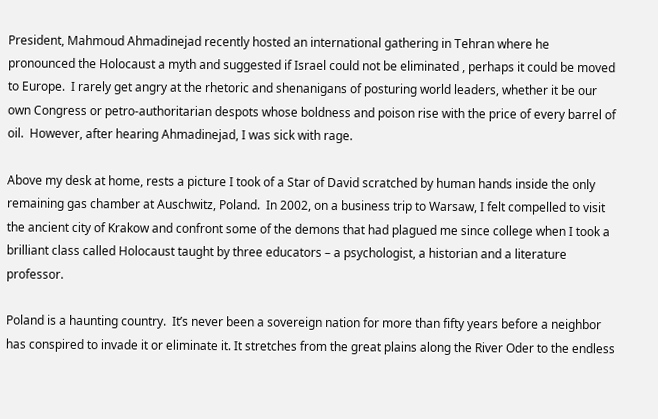President, Mahmoud Ahmadinejad recently hosted an international gathering in Tehran where he pronounced the Holocaust a myth and suggested if Israel could not be eliminated , perhaps it could be moved to Europe.  I rarely get angry at the rhetoric and shenanigans of posturing world leaders, whether it be our own Congress or petro-authoritarian despots whose boldness and poison rise with the price of every barrel of oil.  However, after hearing Ahmadinejad, I was sick with rage.

Above my desk at home, rests a picture I took of a Star of David scratched by human hands inside the only remaining gas chamber at Auschwitz, Poland.  In 2002, on a business trip to Warsaw, I felt compelled to visit the ancient city of Krakow and confront some of the demons that had plagued me since college when I took a brilliant class called Holocaust taught by three educators – a psychologist, a historian and a literature professor.

Poland is a haunting country.  It’s never been a sovereign nation for more than fifty years before a neighbor has conspired to invade it or eliminate it. It stretches from the great plains along the River Oder to the endless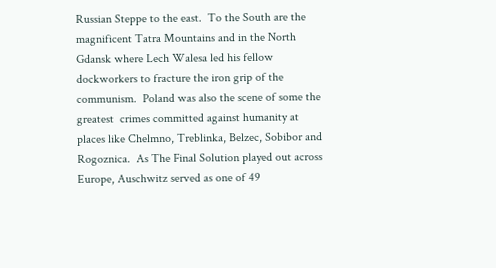Russian Steppe to the east.  To the South are the magnificent Tatra Mountains and in the North Gdansk where Lech Walesa led his fellow dockworkers to fracture the iron grip of the communism.  Poland was also the scene of some the greatest  crimes committed against humanity at places like Chelmno, Treblinka, Belzec, Sobibor and Rogoznica.  As The Final Solution played out across Europe, Auschwitz served as one of 49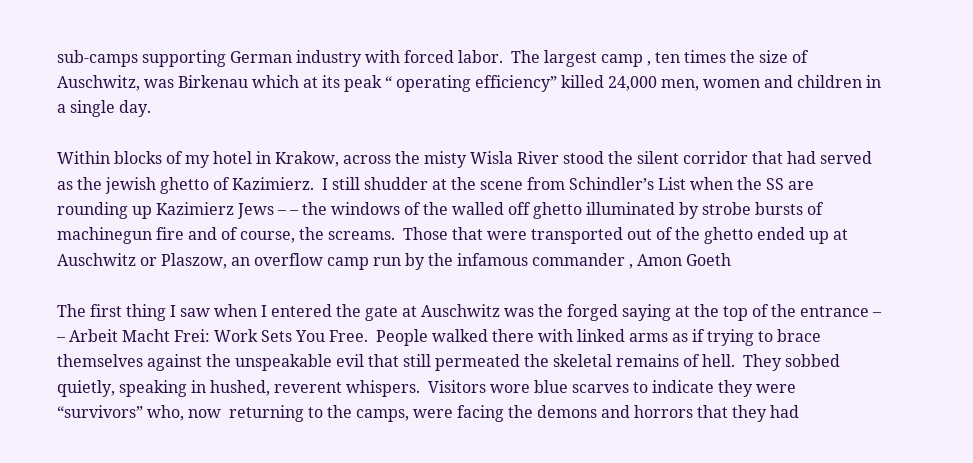sub-camps supporting German industry with forced labor.  The largest camp , ten times the size of Auschwitz, was Birkenau which at its peak “ operating efficiency” killed 24,000 men, women and children in a single day.

Within blocks of my hotel in Krakow, across the misty Wisla River stood the silent corridor that had served as the jewish ghetto of Kazimierz.  I still shudder at the scene from Schindler’s List when the SS are rounding up Kazimierz Jews – – the windows of the walled off ghetto illuminated by strobe bursts of machinegun fire and of course, the screams.  Those that were transported out of the ghetto ended up at Auschwitz or Plaszow, an overflow camp run by the infamous commander , Amon Goeth

The first thing I saw when I entered the gate at Auschwitz was the forged saying at the top of the entrance – – Arbeit Macht Frei: Work Sets You Free.  People walked there with linked arms as if trying to brace themselves against the unspeakable evil that still permeated the skeletal remains of hell.  They sobbed quietly, speaking in hushed, reverent whispers.  Visitors wore blue scarves to indicate they were “survivors” who, now  returning to the camps, were facing the demons and horrors that they had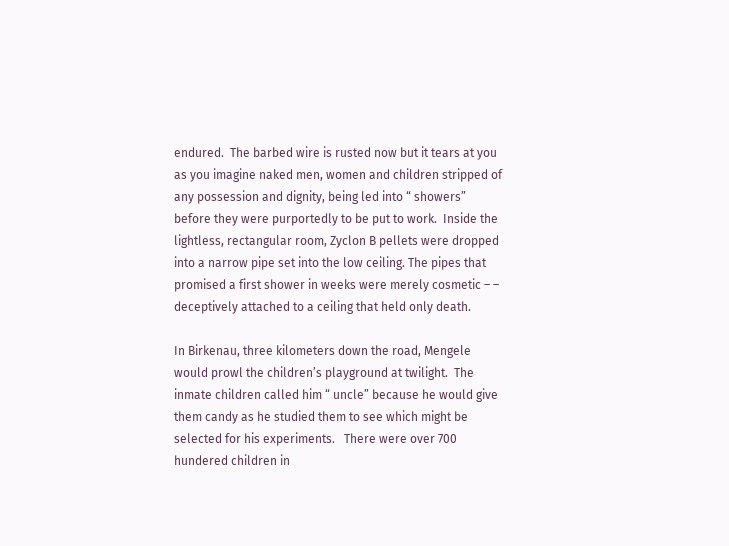endured.  The barbed wire is rusted now but it tears at you as you imagine naked men, women and children stripped of any possession and dignity, being led into “ showers” before they were purportedly to be put to work.  Inside the lightless, rectangular room, Zyclon B pellets were dropped into a narrow pipe set into the low ceiling. The pipes that promised a first shower in weeks were merely cosmetic – – deceptively attached to a ceiling that held only death.

In Birkenau, three kilometers down the road, Mengele would prowl the children’s playground at twilight.  The inmate children called him “ uncle” because he would give them candy as he studied them to see which might be selected for his experiments.   There were over 700 hundered children in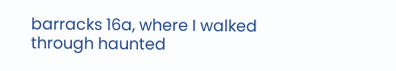barracks 16a, where I walked through haunted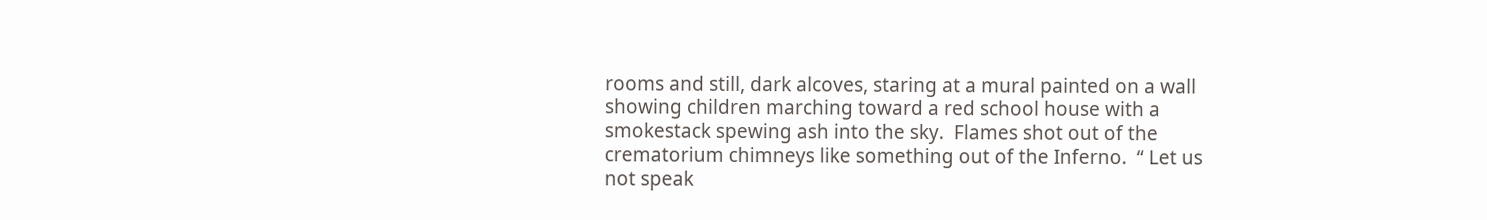rooms and still, dark alcoves, staring at a mural painted on a wall showing children marching toward a red school house with a smokestack spewing ash into the sky.  Flames shot out of the crematorium chimneys like something out of the Inferno.  “ Let us not speak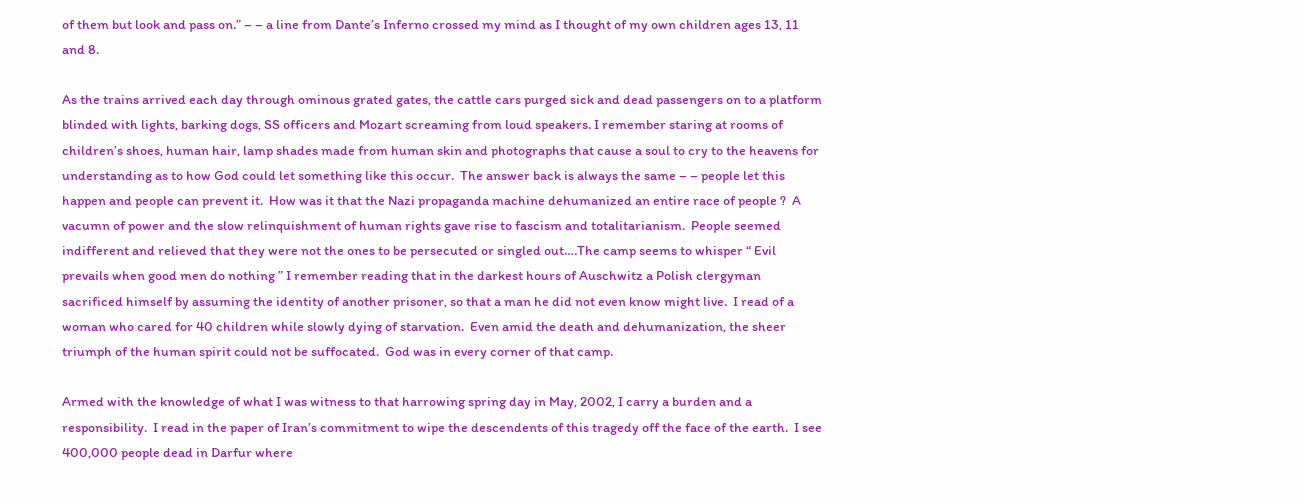of them but look and pass on.” – – a line from Dante’s Inferno crossed my mind as I thought of my own children ages 13, 11 and 8.

As the trains arrived each day through ominous grated gates, the cattle cars purged sick and dead passengers on to a platform blinded with lights, barking dogs, SS officers and Mozart screaming from loud speakers. I remember staring at rooms of children’s shoes, human hair, lamp shades made from human skin and photographs that cause a soul to cry to the heavens for understanding as to how God could let something like this occur.  The answer back is always the same – – people let this happen and people can prevent it.  How was it that the Nazi propaganda machine dehumanized an entire race of people ?  A vacumn of power and the slow relinquishment of human rights gave rise to fascism and totalitarianism.  People seemed indifferent and relieved that they were not the ones to be persecuted or singled out….The camp seems to whisper “ Evil prevails when good men do nothing ” I remember reading that in the darkest hours of Auschwitz a Polish clergyman sacrificed himself by assuming the identity of another prisoner, so that a man he did not even know might live.  I read of a woman who cared for 40 children while slowly dying of starvation.  Even amid the death and dehumanization, the sheer triumph of the human spirit could not be suffocated.  God was in every corner of that camp.

Armed with the knowledge of what I was witness to that harrowing spring day in May, 2002, I carry a burden and a responsibility.  I read in the paper of Iran’s commitment to wipe the descendents of this tragedy off the face of the earth.  I see 400,000 people dead in Darfur where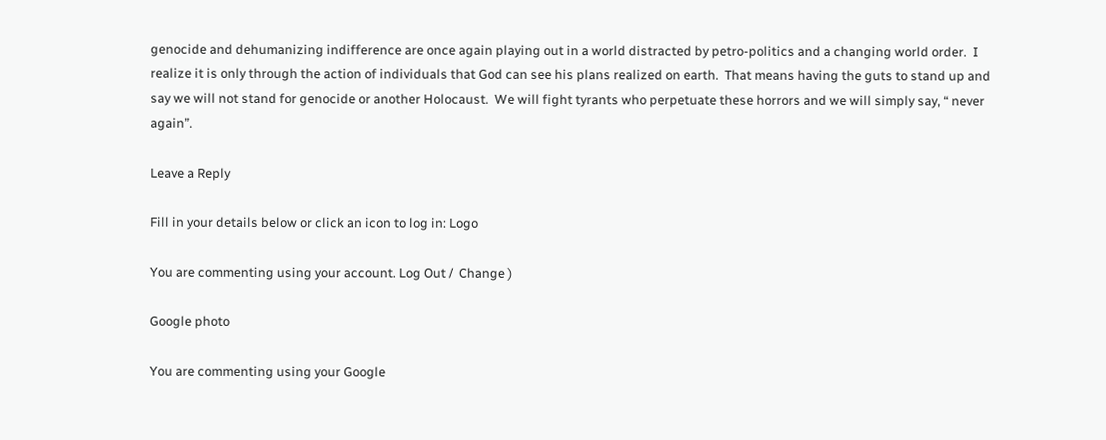genocide and dehumanizing indifference are once again playing out in a world distracted by petro-politics and a changing world order.  I realize it is only through the action of individuals that God can see his plans realized on earth.  That means having the guts to stand up and say we will not stand for genocide or another Holocaust.  We will fight tyrants who perpetuate these horrors and we will simply say, “ never again”.

Leave a Reply

Fill in your details below or click an icon to log in: Logo

You are commenting using your account. Log Out /  Change )

Google photo

You are commenting using your Google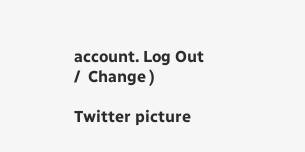account. Log Out /  Change )

Twitter picture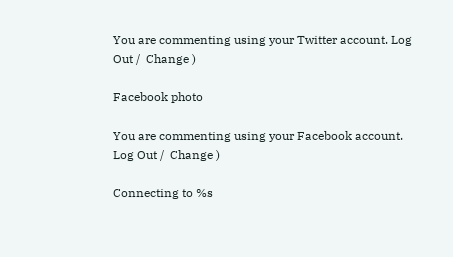You are commenting using your Twitter account. Log Out /  Change )

Facebook photo

You are commenting using your Facebook account. Log Out /  Change )

Connecting to %s